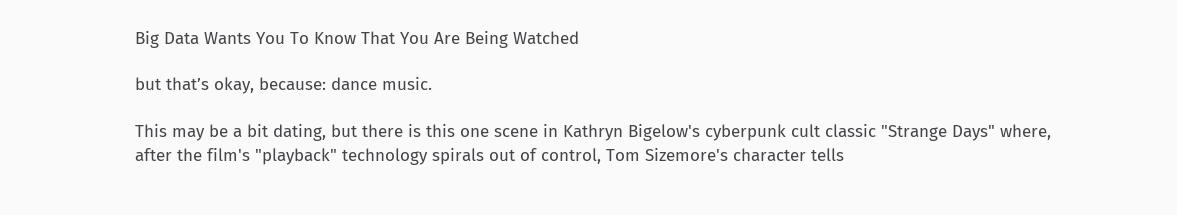Big Data Wants You To Know That You Are Being Watched

but that’s okay, because: dance music.

This may be a bit dating, but there is this one scene in Kathryn Bigelow's cyberpunk cult classic "Strange Days" where, after the film's "playback" technology spirals out of control, Tom Sizemore's character tells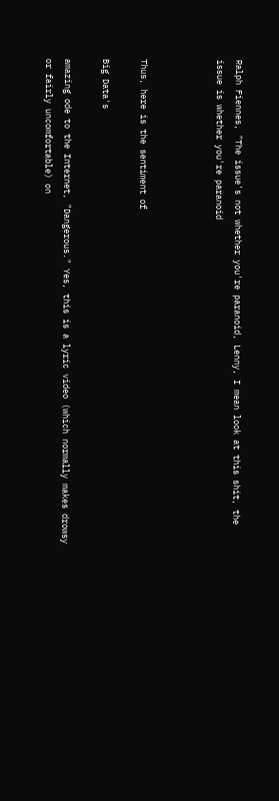Ralph Fiennes, "The issue's not whether you're paranoid, Lenny, I mean look at this shit, the issue is whether you're paranoid



Thus, here is the sentiment of

Big Data's

amazing ode to the Internet, "Dangerous." Yes, this is a lyric video (which normally makes drowsy or fairly uncomfortable) on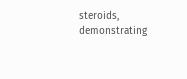steroids, demonstrating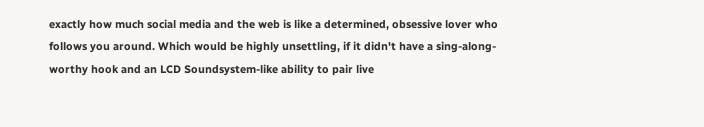exactly how much social media and the web is like a determined, obsessive lover who follows you around. Which would be highly unsettling, if it didn't have a sing-along-worthy hook and an LCD Soundsystem-like ability to pair live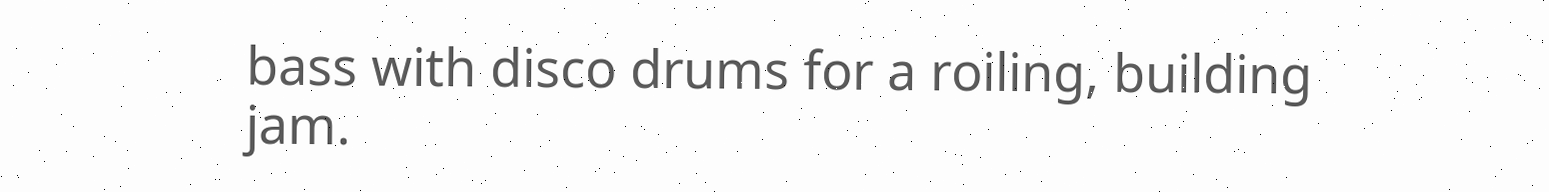bass with disco drums for a roiling, building jam.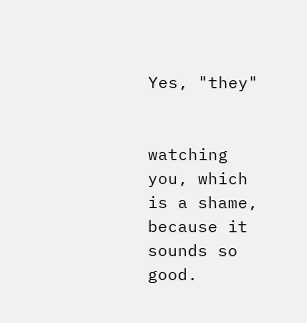Yes, "they"


watching you, which is a shame, because it sounds so good.